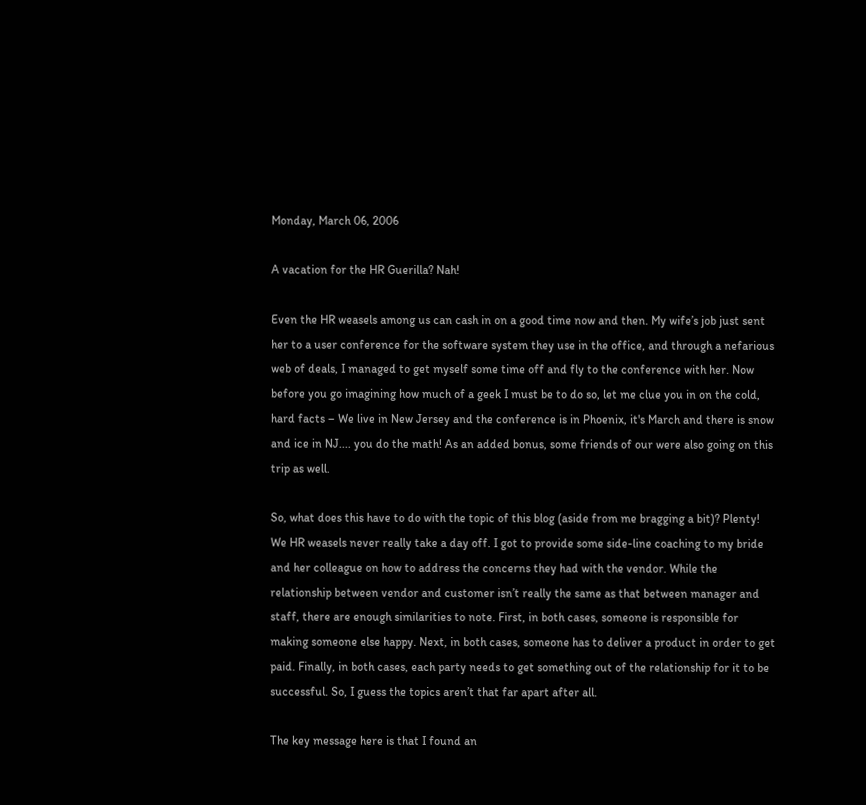Monday, March 06, 2006

A vacation for the HR Guerilla? Nah!

Even the HR weasels among us can cash in on a good time now and then. My wife’s job just sent her to a user conference for the software system they use in the office, and through a nefarious web of deals, I managed to get myself some time off and fly to the conference with her. Now before you go imagining how much of a geek I must be to do so, let me clue you in on the cold, hard facts – We live in New Jersey and the conference is in Phoenix, it's March and there is snow and ice in NJ.... you do the math! As an added bonus, some friends of our were also going on this trip as well.

So, what does this have to do with the topic of this blog (aside from me bragging a bit)? Plenty! We HR weasels never really take a day off. I got to provide some side-line coaching to my bride and her colleague on how to address the concerns they had with the vendor. While the relationship between vendor and customer isn’t really the same as that between manager and staff, there are enough similarities to note. First, in both cases, someone is responsible for making someone else happy. Next, in both cases, someone has to deliver a product in order to get paid. Finally, in both cases, each party needs to get something out of the relationship for it to be successful. So, I guess the topics aren’t that far apart after all.

The key message here is that I found an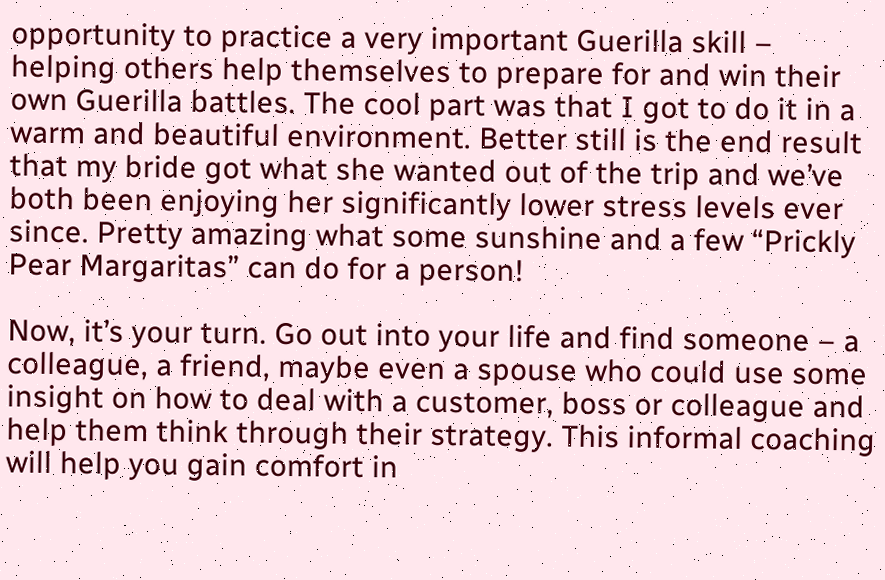opportunity to practice a very important Guerilla skill – helping others help themselves to prepare for and win their own Guerilla battles. The cool part was that I got to do it in a warm and beautiful environment. Better still is the end result that my bride got what she wanted out of the trip and we’ve both been enjoying her significantly lower stress levels ever since. Pretty amazing what some sunshine and a few “Prickly Pear Margaritas” can do for a person!

Now, it’s your turn. Go out into your life and find someone – a colleague, a friend, maybe even a spouse who could use some insight on how to deal with a customer, boss or colleague and help them think through their strategy. This informal coaching will help you gain comfort in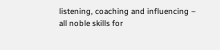listening, coaching and influencing – all noble skills for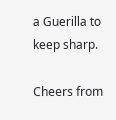a Guerilla to keep sharp.

Cheers from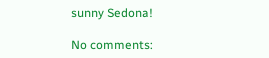sunny Sedona!

No comments: